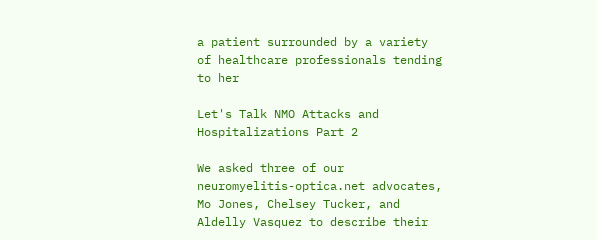a patient surrounded by a variety of healthcare professionals tending to her

Let's Talk NMO Attacks and Hospitalizations Part 2

We asked three of our neuromyelitis-optica.net advocates, Mo Jones, Chelsey Tucker, and Aldelly Vasquez to describe their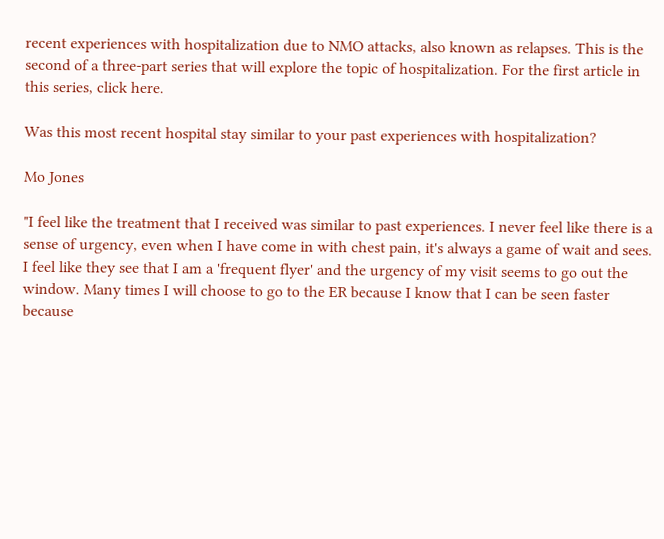recent experiences with hospitalization due to NMO attacks, also known as relapses. This is the second of a three-part series that will explore the topic of hospitalization. For the first article in this series, click here.

Was this most recent hospital stay similar to your past experiences with hospitalization?

Mo Jones

"I feel like the treatment that I received was similar to past experiences. I never feel like there is a sense of urgency, even when I have come in with chest pain, it's always a game of wait and sees. I feel like they see that I am a 'frequent flyer' and the urgency of my visit seems to go out the window. Many times I will choose to go to the ER because I know that I can be seen faster because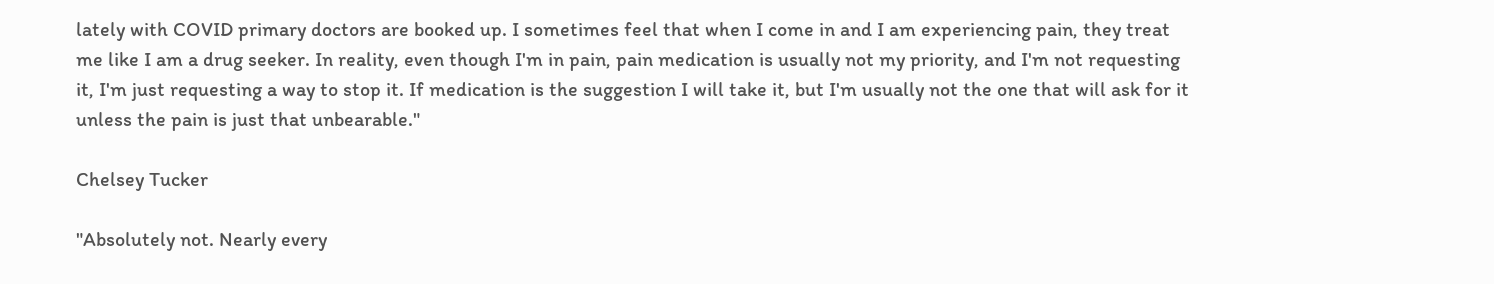lately with COVID primary doctors are booked up. I sometimes feel that when I come in and I am experiencing pain, they treat me like I am a drug seeker. In reality, even though I'm in pain, pain medication is usually not my priority, and I'm not requesting it, I'm just requesting a way to stop it. If medication is the suggestion I will take it, but I'm usually not the one that will ask for it unless the pain is just that unbearable."

Chelsey Tucker

"Absolutely not. Nearly every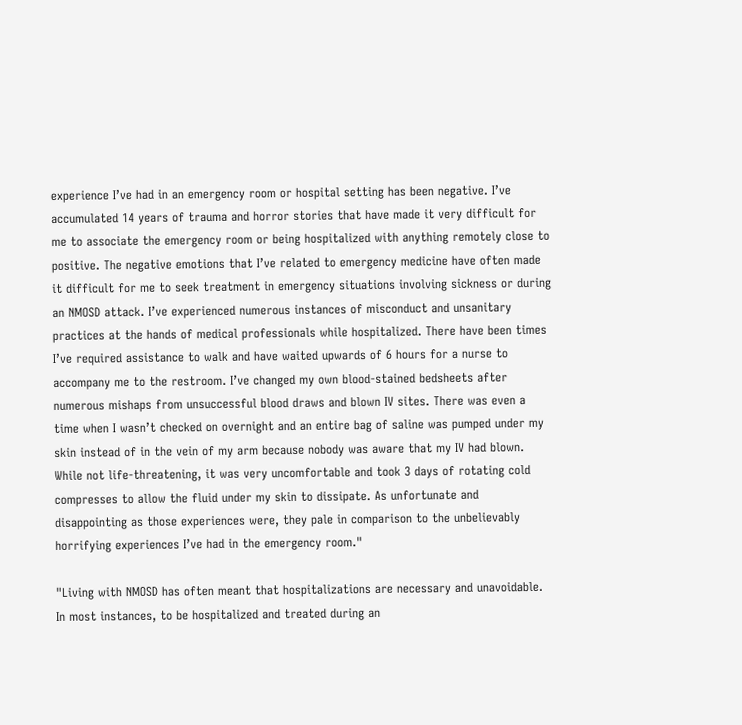experience I’ve had in an emergency room or hospital setting has been negative. I’ve accumulated 14 years of trauma and horror stories that have made it very difficult for me to associate the emergency room or being hospitalized with anything remotely close to positive. The negative emotions that I’ve related to emergency medicine have often made it difficult for me to seek treatment in emergency situations involving sickness or during an NMOSD attack. I’ve experienced numerous instances of misconduct and unsanitary practices at the hands of medical professionals while hospitalized. There have been times I’ve required assistance to walk and have waited upwards of 6 hours for a nurse to accompany me to the restroom. I’ve changed my own blood-stained bedsheets after numerous mishaps from unsuccessful blood draws and blown IV sites. There was even a time when I wasn’t checked on overnight and an entire bag of saline was pumped under my skin instead of in the vein of my arm because nobody was aware that my IV had blown. While not life-threatening, it was very uncomfortable and took 3 days of rotating cold compresses to allow the fluid under my skin to dissipate. As unfortunate and disappointing as those experiences were, they pale in comparison to the unbelievably horrifying experiences I’ve had in the emergency room."

"Living with NMOSD has often meant that hospitalizations are necessary and unavoidable. In most instances, to be hospitalized and treated during an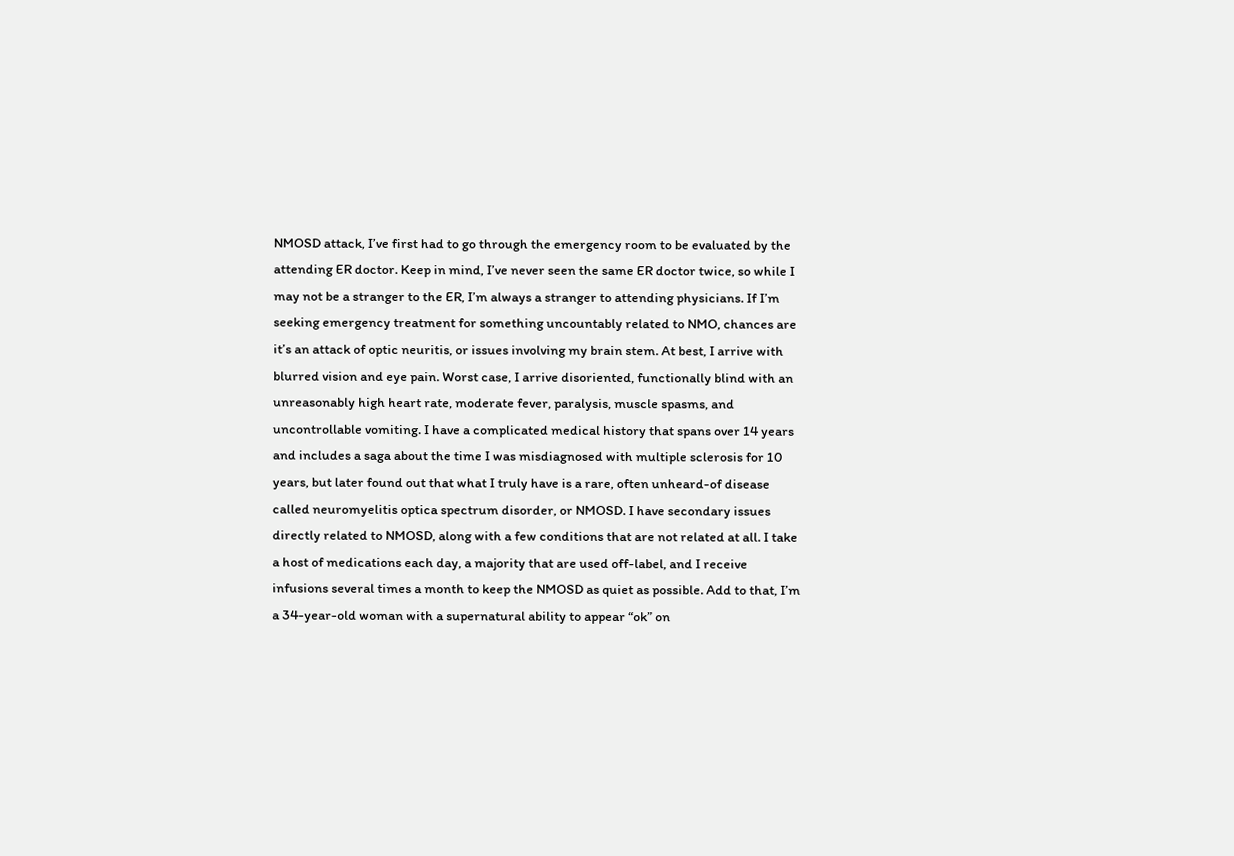NMOSD attack, I’ve first had to go through the emergency room to be evaluated by the attending ER doctor. Keep in mind, I’ve never seen the same ER doctor twice, so while I may not be a stranger to the ER, I’m always a stranger to attending physicians. If I’m seeking emergency treatment for something uncountably related to NMO, chances are it’s an attack of optic neuritis, or issues involving my brain stem. At best, I arrive with blurred vision and eye pain. Worst case, I arrive disoriented, functionally blind with an unreasonably high heart rate, moderate fever, paralysis, muscle spasms, and uncontrollable vomiting. I have a complicated medical history that spans over 14 years and includes a saga about the time I was misdiagnosed with multiple sclerosis for 10 years, but later found out that what I truly have is a rare, often unheard-of disease called neuromyelitis optica spectrum disorder, or NMOSD. I have secondary issues directly related to NMOSD, along with a few conditions that are not related at all. I take a host of medications each day, a majority that are used off-label, and I receive infusions several times a month to keep the NMOSD as quiet as possible. Add to that, I’m a 34-year-old woman with a supernatural ability to appear “ok” on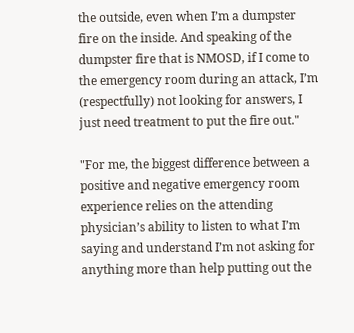the outside, even when I’m a dumpster fire on the inside. And speaking of the dumpster fire that is NMOSD, if I come to the emergency room during an attack, I’m (respectfully) not looking for answers, I just need treatment to put the fire out."

"For me, the biggest difference between a positive and negative emergency room experience relies on the attending physician’s ability to listen to what I’m saying and understand I’m not asking for anything more than help putting out the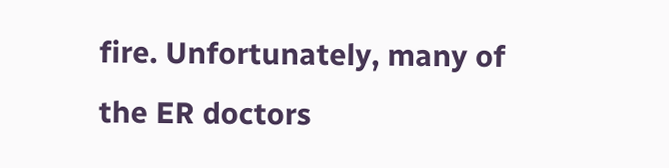fire. Unfortunately, many of the ER doctors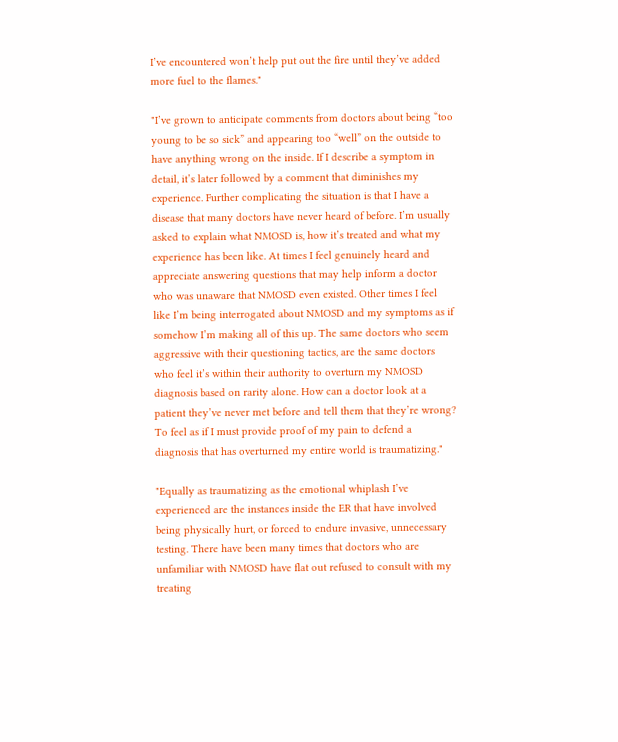I’ve encountered won’t help put out the fire until they’ve added more fuel to the flames."

"I’ve grown to anticipate comments from doctors about being “too young to be so sick” and appearing too “well” on the outside to have anything wrong on the inside. If I describe a symptom in detail, it’s later followed by a comment that diminishes my experience. Further complicating the situation is that I have a disease that many doctors have never heard of before. I’m usually asked to explain what NMOSD is, how it’s treated and what my experience has been like. At times I feel genuinely heard and appreciate answering questions that may help inform a doctor who was unaware that NMOSD even existed. Other times I feel like I’m being interrogated about NMOSD and my symptoms as if somehow I’m making all of this up. The same doctors who seem aggressive with their questioning tactics, are the same doctors who feel it’s within their authority to overturn my NMOSD diagnosis based on rarity alone. How can a doctor look at a patient they’ve never met before and tell them that they’re wrong? To feel as if I must provide proof of my pain to defend a diagnosis that has overturned my entire world is traumatizing."

"Equally as traumatizing as the emotional whiplash I’ve experienced are the instances inside the ER that have involved being physically hurt, or forced to endure invasive, unnecessary testing. There have been many times that doctors who are unfamiliar with NMOSD have flat out refused to consult with my treating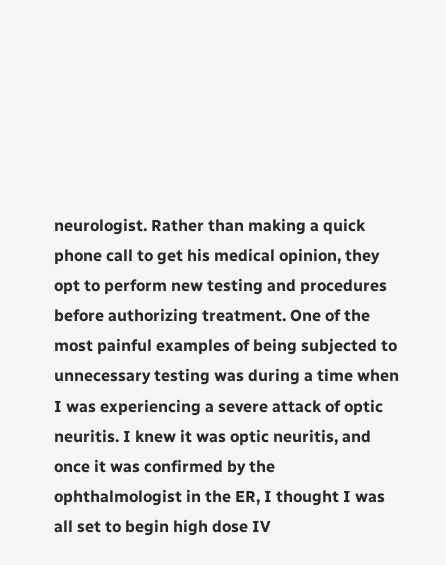neurologist. Rather than making a quick phone call to get his medical opinion, they opt to perform new testing and procedures before authorizing treatment. One of the most painful examples of being subjected to unnecessary testing was during a time when I was experiencing a severe attack of optic neuritis. I knew it was optic neuritis, and once it was confirmed by the ophthalmologist in the ER, I thought I was all set to begin high dose IV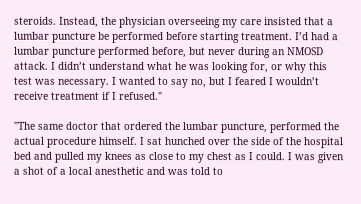steroids. Instead, the physician overseeing my care insisted that a lumbar puncture be performed before starting treatment. I’d had a lumbar puncture performed before, but never during an NMOSD attack. I didn’t understand what he was looking for, or why this test was necessary. I wanted to say no, but I feared I wouldn’t receive treatment if I refused."

"The same doctor that ordered the lumbar puncture, performed the actual procedure himself. I sat hunched over the side of the hospital bed and pulled my knees as close to my chest as I could. I was given a shot of a local anesthetic and was told to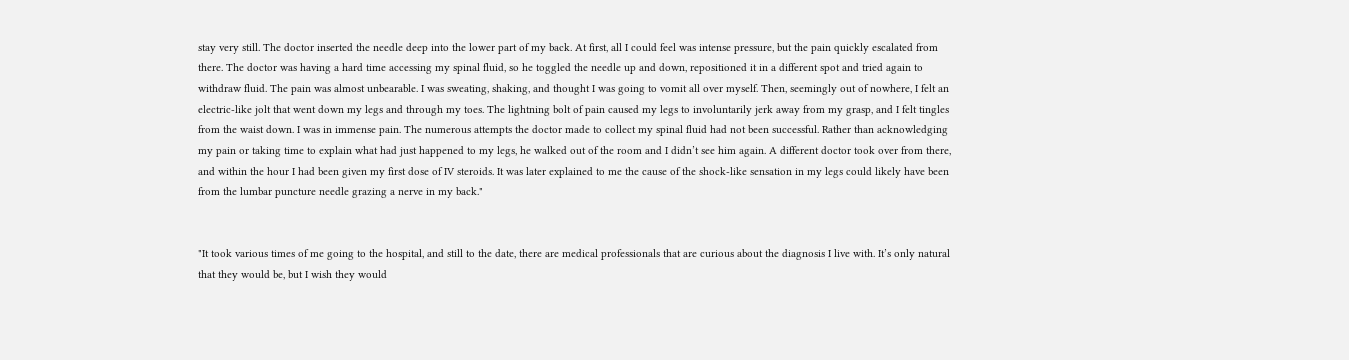stay very still. The doctor inserted the needle deep into the lower part of my back. At first, all I could feel was intense pressure, but the pain quickly escalated from there. The doctor was having a hard time accessing my spinal fluid, so he toggled the needle up and down, repositioned it in a different spot and tried again to withdraw fluid. The pain was almost unbearable. I was sweating, shaking, and thought I was going to vomit all over myself. Then, seemingly out of nowhere, I felt an electric-like jolt that went down my legs and through my toes. The lightning bolt of pain caused my legs to involuntarily jerk away from my grasp, and I felt tingles from the waist down. I was in immense pain. The numerous attempts the doctor made to collect my spinal fluid had not been successful. Rather than acknowledging my pain or taking time to explain what had just happened to my legs, he walked out of the room and I didn’t see him again. A different doctor took over from there, and within the hour I had been given my first dose of IV steroids. It was later explained to me the cause of the shock-like sensation in my legs could likely have been from the lumbar puncture needle grazing a nerve in my back."


"It took various times of me going to the hospital, and still to the date, there are medical professionals that are curious about the diagnosis I live with. It’s only natural that they would be, but I wish they would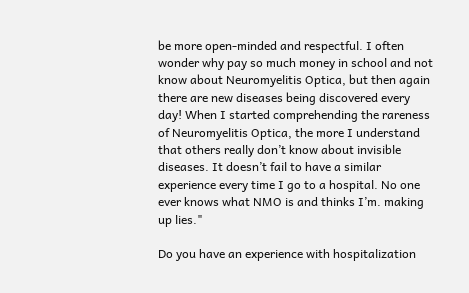be more open-minded and respectful. I often wonder why pay so much money in school and not know about Neuromyelitis Optica, but then again there are new diseases being discovered every day! When I started comprehending the rareness of Neuromyelitis Optica, the more I understand that others really don’t know about invisible diseases. It doesn’t fail to have a similar experience every time I go to a hospital. No one ever knows what NMO is and thinks I’m. making up lies."

Do you have an experience with hospitalization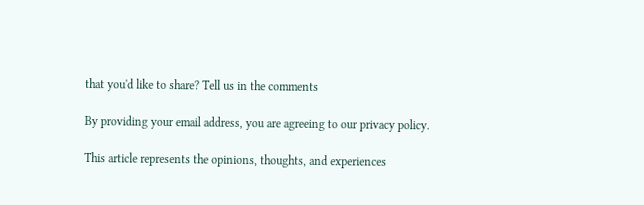that you'd like to share? Tell us in the comments

By providing your email address, you are agreeing to our privacy policy.

This article represents the opinions, thoughts, and experiences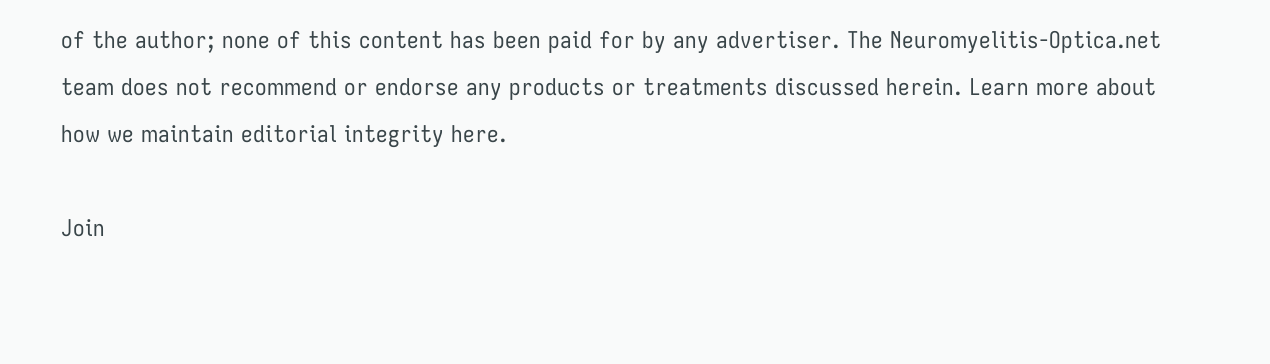of the author; none of this content has been paid for by any advertiser. The Neuromyelitis-Optica.net team does not recommend or endorse any products or treatments discussed herein. Learn more about how we maintain editorial integrity here.

Join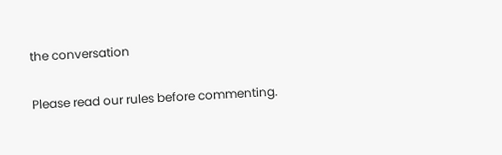the conversation

Please read our rules before commenting.